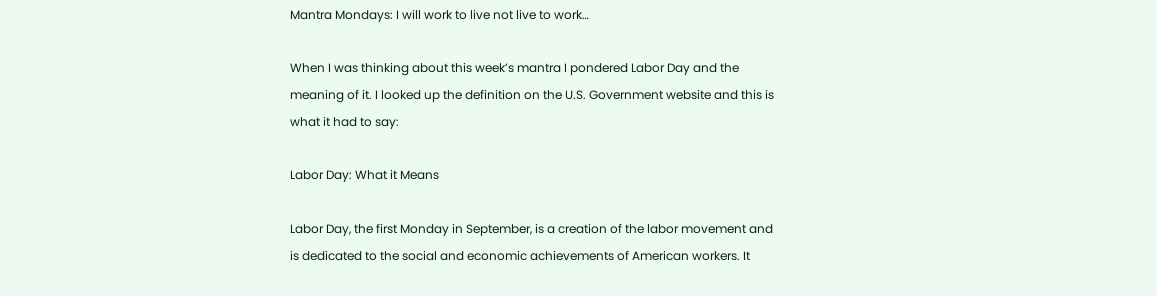Mantra Mondays: I will work to live not live to work…

When I was thinking about this week’s mantra I pondered Labor Day and the meaning of it. I looked up the definition on the U.S. Government website and this is what it had to say:

Labor Day: What it Means

Labor Day, the first Monday in September, is a creation of the labor movement and is dedicated to the social and economic achievements of American workers. It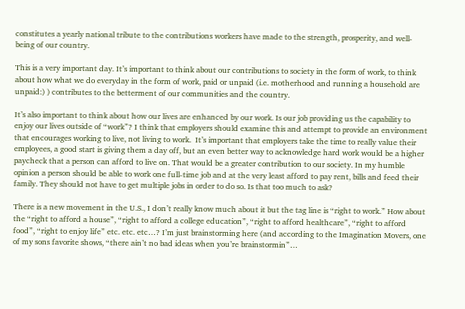constitutes a yearly national tribute to the contributions workers have made to the strength, prosperity, and well-being of our country.

This is a very important day. It’s important to think about our contributions to society in the form of work, to think about how what we do everyday in the form of work, paid or unpaid (i.e. motherhood and running a household are unpaid:) ) contributes to the betterment of our communities and the country.

It’s also important to think about how our lives are enhanced by our work. Is our job providing us the capability to enjoy our lives outside of “work”? I think that employers should examine this and attempt to provide an environment that encourages working to live, not living to work.  It’s important that employers take the time to really value their employees, a good start is giving them a day off, but an even better way to acknowledge hard work would be a higher paycheck that a person can afford to live on. That would be a greater contribution to our society. In my humble opinion a person should be able to work one full-time job and at the very least afford to pay rent, bills and feed their family. They should not have to get multiple jobs in order to do so. Is that too much to ask?

There is a new movement in the U.S., I don’t really know much about it but the tag line is “right to work.” How about the “right to afford a house”, “right to afford a college education”, “right to afford healthcare”, “right to afford food”, “right to enjoy life” etc. etc. etc…? I’m just brainstorming here (and according to the Imagination Movers, one of my sons favorite shows, “there ain’t no bad ideas when you’re brainstormin”…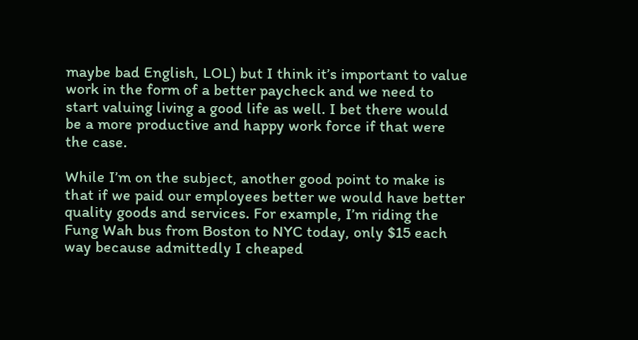maybe bad English, LOL) but I think it’s important to value work in the form of a better paycheck and we need to start valuing living a good life as well. I bet there would  be a more productive and happy work force if that were the case.

While I’m on the subject, another good point to make is that if we paid our employees better we would have better quality goods and services. For example, I’m riding the Fung Wah bus from Boston to NYC today, only $15 each way because admittedly I cheaped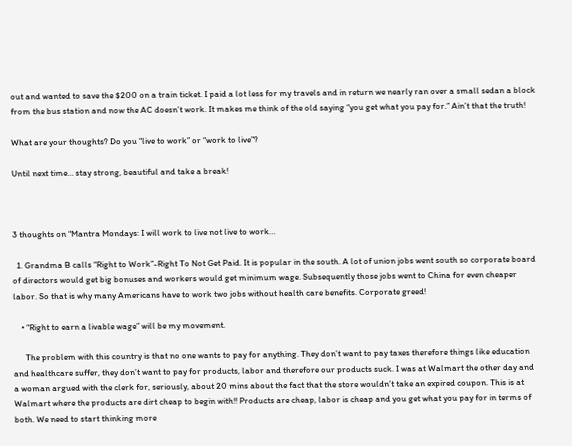out and wanted to save the $200 on a train ticket. I paid a lot less for my travels and in return we nearly ran over a small sedan a block from the bus station and now the AC doesn’t work. It makes me think of the old saying “you get what you pay for.” Ain’t that the truth!

What are your thoughts? Do you “live to work” or “work to live”?

Until next time… stay strong, beautiful and take a break!



3 thoughts on “Mantra Mondays: I will work to live not live to work…

  1. Grandma B calls “Right to Work”-Right To Not Get Paid. It is popular in the south. A lot of union jobs went south so corporate board of directors would get big bonuses and workers would get minimum wage. Subsequently those jobs went to China for even cheaper labor. So that is why many Americans have to work two jobs without health care benefits. Corporate greed!

    • “Right to earn a livable wage” will be my movement.

      The problem with this country is that no one wants to pay for anything. They don’t want to pay taxes therefore things like education and healthcare suffer, they don’t want to pay for products, labor and therefore our products suck. I was at Walmart the other day and a woman argued with the clerk for, seriously, about 20 mins about the fact that the store wouldn’t take an expired coupon. This is at Walmart where the products are dirt cheap to begin with!! Products are cheap, labor is cheap and you get what you pay for in terms of both. We need to start thinking more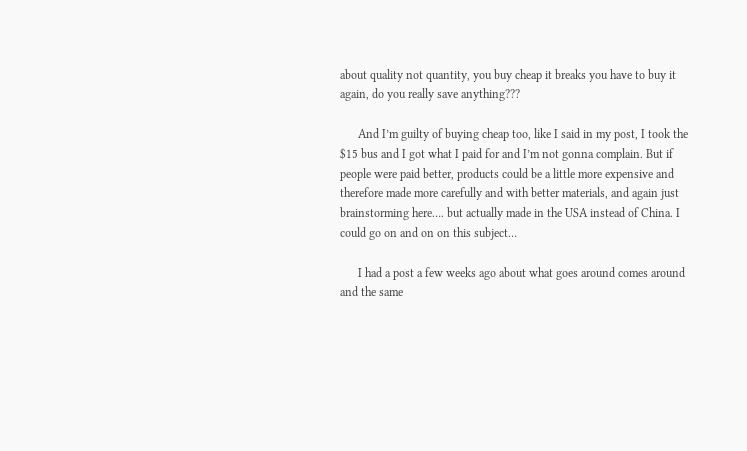about quality not quantity, you buy cheap it breaks you have to buy it again, do you really save anything???

      And I’m guilty of buying cheap too, like I said in my post, I took the $15 bus and I got what I paid for and I’m not gonna complain. But if people were paid better, products could be a little more expensive and therefore made more carefully and with better materials, and again just brainstorming here…. but actually made in the USA instead of China. I could go on and on on this subject…

      I had a post a few weeks ago about what goes around comes around and the same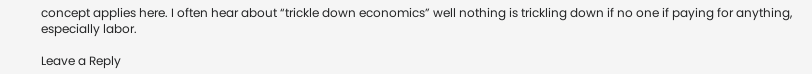concept applies here. I often hear about “trickle down economics” well nothing is trickling down if no one if paying for anything, especially labor.

Leave a Reply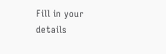Fill in your details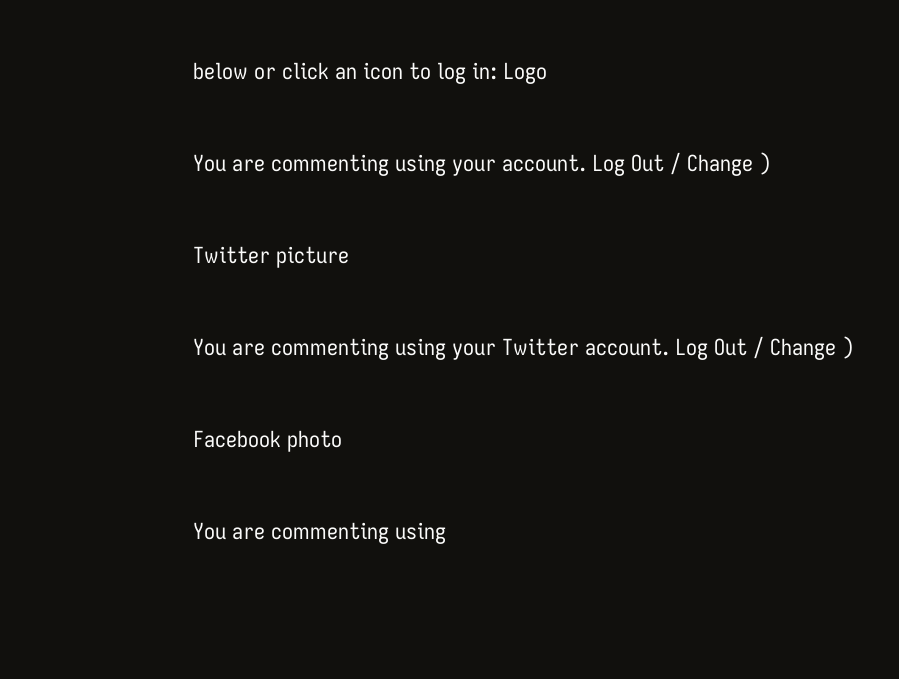below or click an icon to log in: Logo

You are commenting using your account. Log Out / Change )

Twitter picture

You are commenting using your Twitter account. Log Out / Change )

Facebook photo

You are commenting using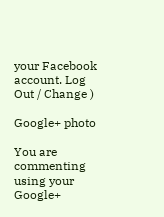your Facebook account. Log Out / Change )

Google+ photo

You are commenting using your Google+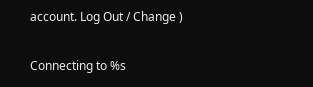account. Log Out / Change )

Connecting to %s